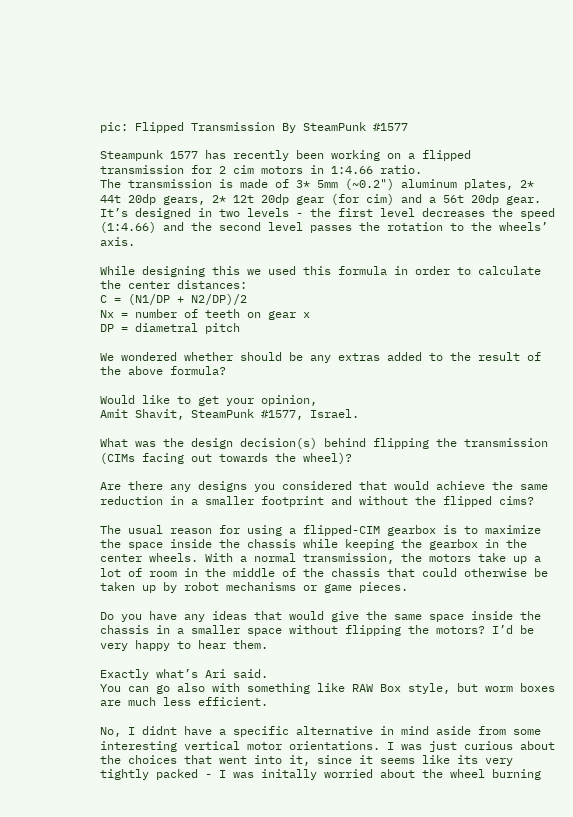pic: Flipped Transmission By SteamPunk #1577

Steampunk 1577 has recently been working on a flipped transmission for 2 cim motors in 1:4.66 ratio.
The transmission is made of 3* 5mm (~0.2") aluminum plates, 2* 44t 20dp gears, 2* 12t 20dp gear (for cim) and a 56t 20dp gear.
It’s designed in two levels - the first level decreases the speed (1:4.66) and the second level passes the rotation to the wheels’ axis.

While designing this we used this formula in order to calculate the center distances:
C = (N1/DP + N2/DP)/2
Nx = number of teeth on gear x
DP = diametral pitch

We wondered whether should be any extras added to the result of the above formula?

Would like to get your opinion,
Amit Shavit, SteamPunk #1577, Israel.

What was the design decision(s) behind flipping the transmission (CIMs facing out towards the wheel)?

Are there any designs you considered that would achieve the same reduction in a smaller footprint and without the flipped cims?

The usual reason for using a flipped-CIM gearbox is to maximize the space inside the chassis while keeping the gearbox in the center wheels. With a normal transmission, the motors take up a lot of room in the middle of the chassis that could otherwise be taken up by robot mechanisms or game pieces.

Do you have any ideas that would give the same space inside the chassis in a smaller space without flipping the motors? I’d be very happy to hear them.

Exactly what’s Ari said.
You can go also with something like RAW Box style, but worm boxes are much less efficient.

No, I didnt have a specific alternative in mind aside from some interesting vertical motor orientations. I was just curious about the choices that went into it, since it seems like its very tightly packed - I was initally worried about the wheel burning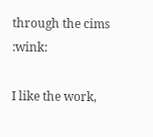through the cims :wink:

I like the work,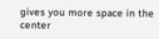gives you more space in the center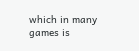which in many games is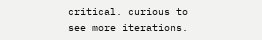critical. curious to see more iterations.